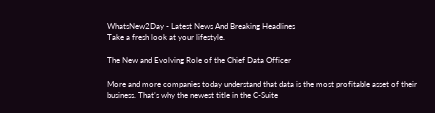WhatsNew2Day - Latest News And Breaking Headlines
Take a fresh look at your lifestyle.

The New and Evolving Role of the Chief Data Officer

More and more companies today understand that data is the most profitable asset of their business. That’s why the newest title in the C-Suite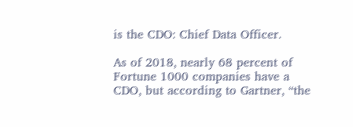is the CDO: Chief Data Officer.

As of 2018, nearly 68 percent of Fortune 1000 companies have a CDO, but according to Gartner, “the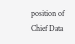position of Chief Data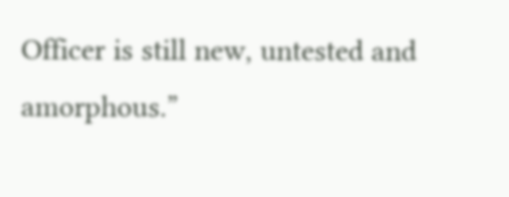Officer is still new, untested and amorphous.”